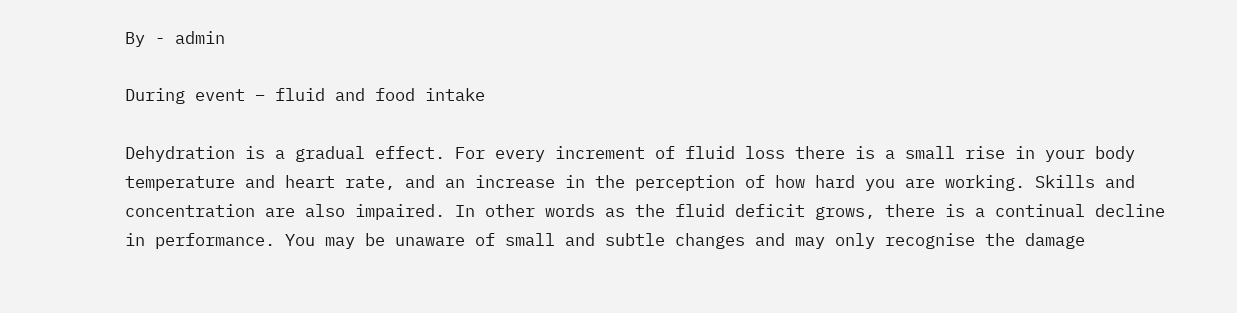By - admin

During event – fluid and food intake

Dehydration is a gradual effect. For every increment of fluid loss there is a small rise in your body temperature and heart rate, and an increase in the perception of how hard you are working. Skills and concentration are also impaired. In other words as the fluid deficit grows, there is a continual decline in performance. You may be unaware of small and subtle changes and may only recognise the damage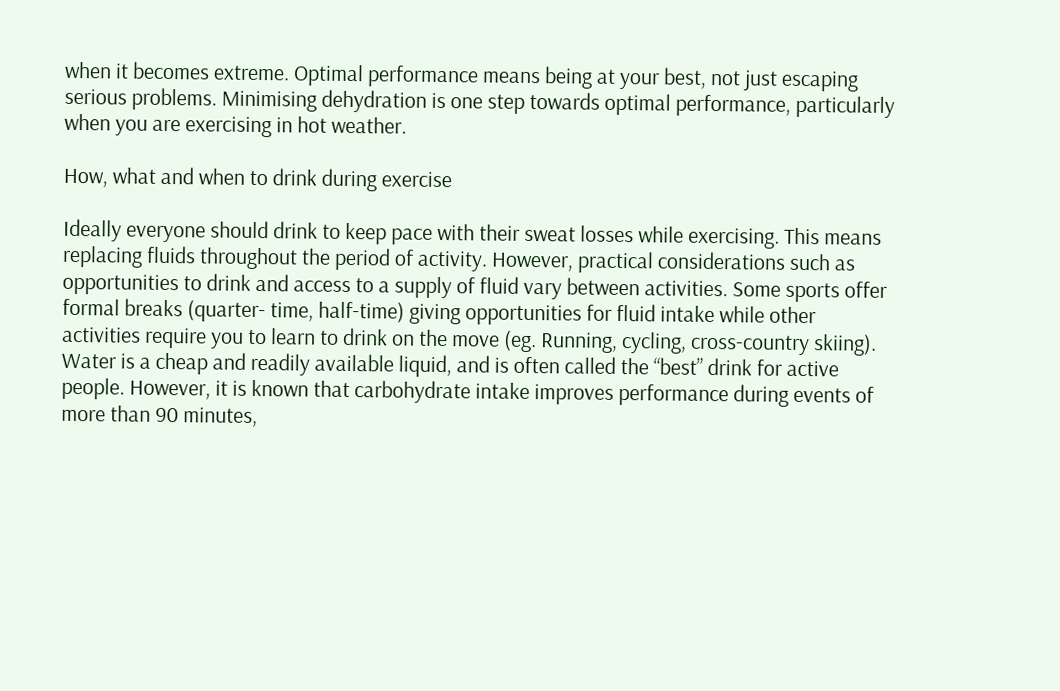when it becomes extreme. Optimal performance means being at your best, not just escaping serious problems. Minimising dehydration is one step towards optimal performance, particularly when you are exercising in hot weather.

How, what and when to drink during exercise

Ideally everyone should drink to keep pace with their sweat losses while exercising. This means replacing fluids throughout the period of activity. However, practical considerations such as opportunities to drink and access to a supply of fluid vary between activities. Some sports offer formal breaks (quarter- time, half-time) giving opportunities for fluid intake while other activities require you to learn to drink on the move (eg. Running, cycling, cross-country skiing).
Water is a cheap and readily available liquid, and is often called the “best” drink for active people. However, it is known that carbohydrate intake improves performance during events of more than 90 minutes,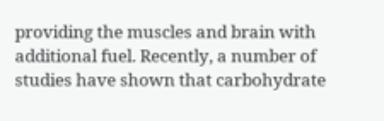providing the muscles and brain with additional fuel. Recently, a number of studies have shown that carbohydrate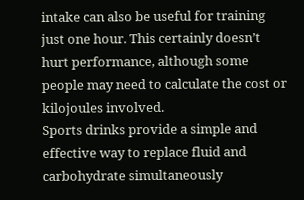intake can also be useful for training just one hour. This certainly doesn’t hurt performance, although some people may need to calculate the cost or kilojoules involved.
Sports drinks provide a simple and effective way to replace fluid and carbohydrate simultaneously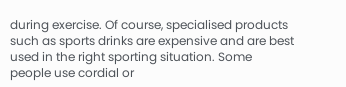during exercise. Of course, specialised products such as sports drinks are expensive and are best used in the right sporting situation. Some people use cordial or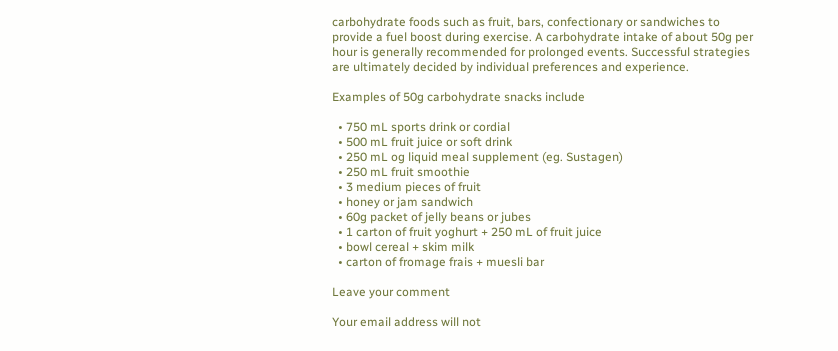carbohydrate foods such as fruit, bars, confectionary or sandwiches to provide a fuel boost during exercise. A carbohydrate intake of about 50g per hour is generally recommended for prolonged events. Successful strategies are ultimately decided by individual preferences and experience.

Examples of 50g carbohydrate snacks include

  • 750 mL sports drink or cordial
  • 500 mL fruit juice or soft drink
  • 250 mL og liquid meal supplement (eg. Sustagen)
  • 250 mL fruit smoothie
  • 3 medium pieces of fruit
  • honey or jam sandwich
  • 60g packet of jelly beans or jubes
  • 1 carton of fruit yoghurt + 250 mL of fruit juice
  • bowl cereal + skim milk
  • carton of fromage frais + muesli bar

Leave your comment

Your email address will not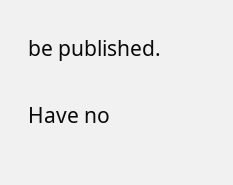be published.

Have no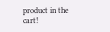product in the cart!